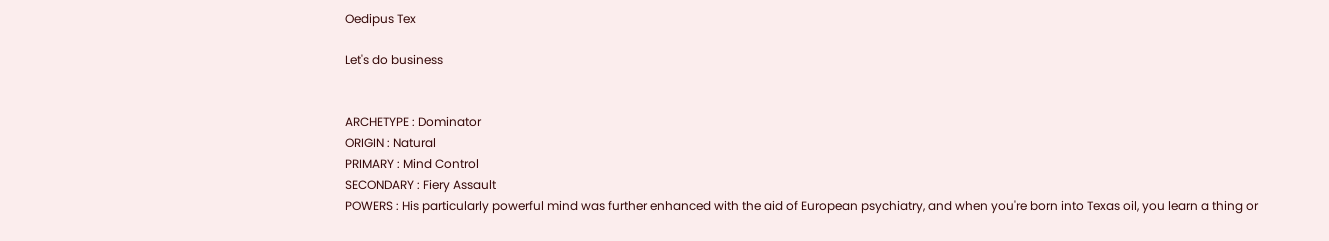Oedipus Tex

Let's do business


ARCHETYPE : Dominator
ORIGIN : Natural
PRIMARY : Mind Control
SECONDARY : Fiery Assault
POWERS : His particularly powerful mind was further enhanced with the aid of European psychiatry, and when you're born into Texas oil, you learn a thing or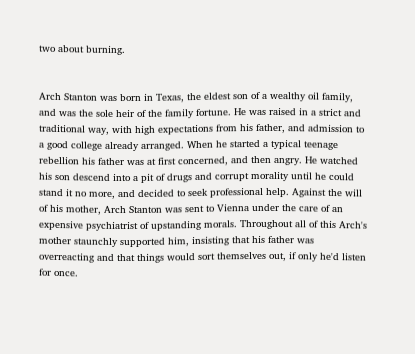two about burning.


Arch Stanton was born in Texas, the eldest son of a wealthy oil family, and was the sole heir of the family fortune. He was raised in a strict and traditional way, with high expectations from his father, and admission to a good college already arranged. When he started a typical teenage rebellion his father was at first concerned, and then angry. He watched his son descend into a pit of drugs and corrupt morality until he could stand it no more, and decided to seek professional help. Against the will of his mother, Arch Stanton was sent to Vienna under the care of an expensive psychiatrist of upstanding morals. Throughout all of this Arch's mother staunchly supported him, insisting that his father was overreacting and that things would sort themselves out, if only he'd listen for once.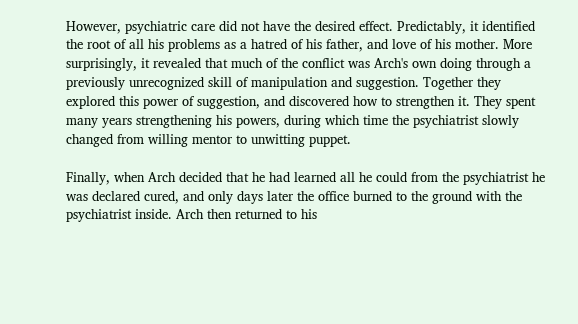However, psychiatric care did not have the desired effect. Predictably, it identified the root of all his problems as a hatred of his father, and love of his mother. More surprisingly, it revealed that much of the conflict was Arch's own doing through a previously unrecognized skill of manipulation and suggestion. Together they explored this power of suggestion, and discovered how to strengthen it. They spent many years strengthening his powers, during which time the psychiatrist slowly changed from willing mentor to unwitting puppet.

Finally, when Arch decided that he had learned all he could from the psychiatrist he was declared cured, and only days later the office burned to the ground with the psychiatrist inside. Arch then returned to his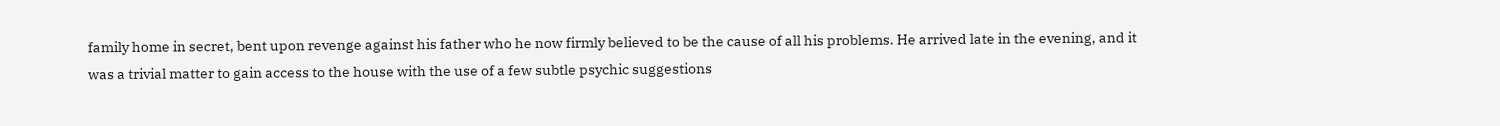family home in secret, bent upon revenge against his father who he now firmly believed to be the cause of all his problems. He arrived late in the evening, and it was a trivial matter to gain access to the house with the use of a few subtle psychic suggestions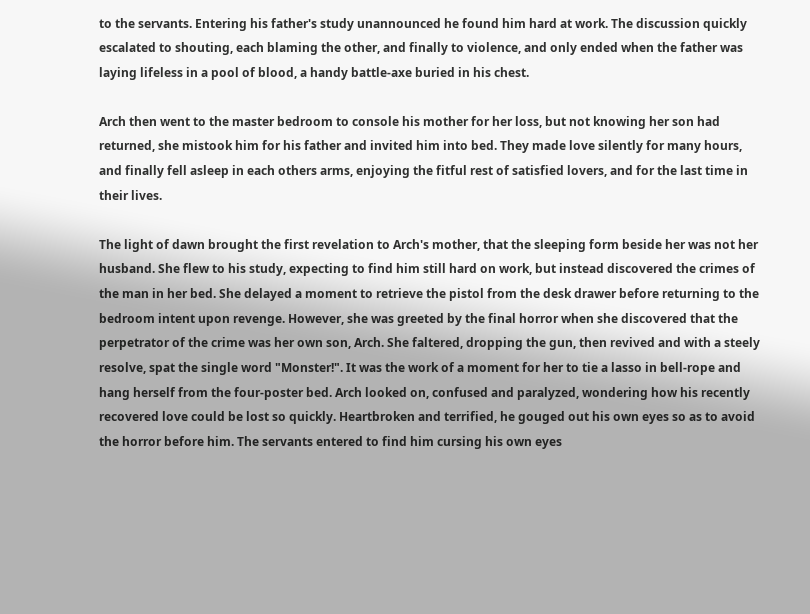to the servants. Entering his father's study unannounced he found him hard at work. The discussion quickly escalated to shouting, each blaming the other, and finally to violence, and only ended when the father was laying lifeless in a pool of blood, a handy battle-axe buried in his chest.

Arch then went to the master bedroom to console his mother for her loss, but not knowing her son had returned, she mistook him for his father and invited him into bed. They made love silently for many hours, and finally fell asleep in each others arms, enjoying the fitful rest of satisfied lovers, and for the last time in their lives.

The light of dawn brought the first revelation to Arch's mother, that the sleeping form beside her was not her husband. She flew to his study, expecting to find him still hard on work, but instead discovered the crimes of the man in her bed. She delayed a moment to retrieve the pistol from the desk drawer before returning to the bedroom intent upon revenge. However, she was greeted by the final horror when she discovered that the perpetrator of the crime was her own son, Arch. She faltered, dropping the gun, then revived and with a steely resolve, spat the single word "Monster!". It was the work of a moment for her to tie a lasso in bell-rope and hang herself from the four-poster bed. Arch looked on, confused and paralyzed, wondering how his recently recovered love could be lost so quickly. Heartbroken and terrified, he gouged out his own eyes so as to avoid the horror before him. The servants entered to find him cursing his own eyes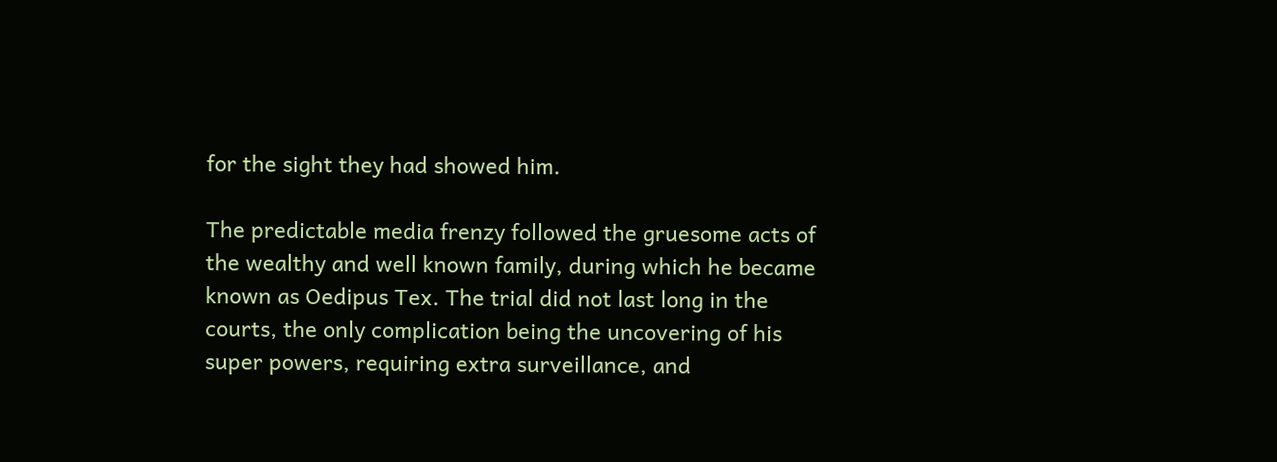for the sight they had showed him.

The predictable media frenzy followed the gruesome acts of the wealthy and well known family, during which he became known as Oedipus Tex. The trial did not last long in the courts, the only complication being the uncovering of his super powers, requiring extra surveillance, and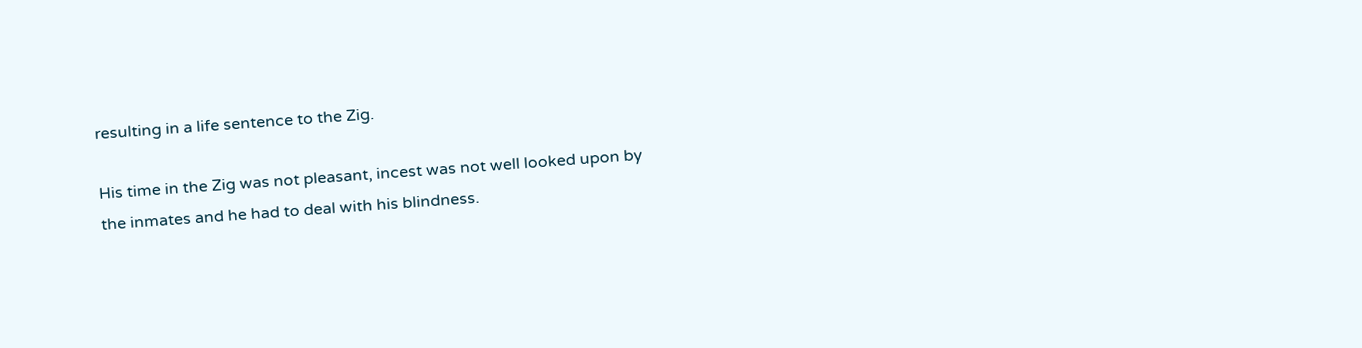resulting in a life sentence to the Zig.

His time in the Zig was not pleasant, incest was not well looked upon by the inmates and he had to deal with his blindness.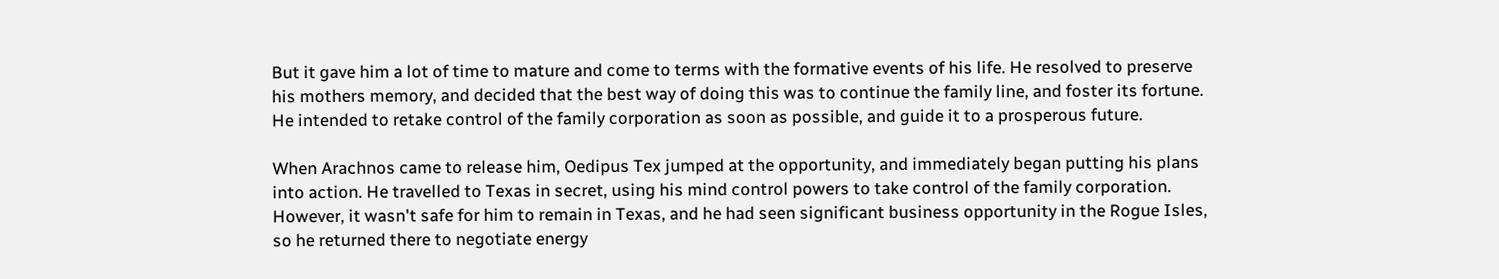But it gave him a lot of time to mature and come to terms with the formative events of his life. He resolved to preserve his mothers memory, and decided that the best way of doing this was to continue the family line, and foster its fortune. He intended to retake control of the family corporation as soon as possible, and guide it to a prosperous future.

When Arachnos came to release him, Oedipus Tex jumped at the opportunity, and immediately began putting his plans into action. He travelled to Texas in secret, using his mind control powers to take control of the family corporation. However, it wasn't safe for him to remain in Texas, and he had seen significant business opportunity in the Rogue Isles, so he returned there to negotiate energy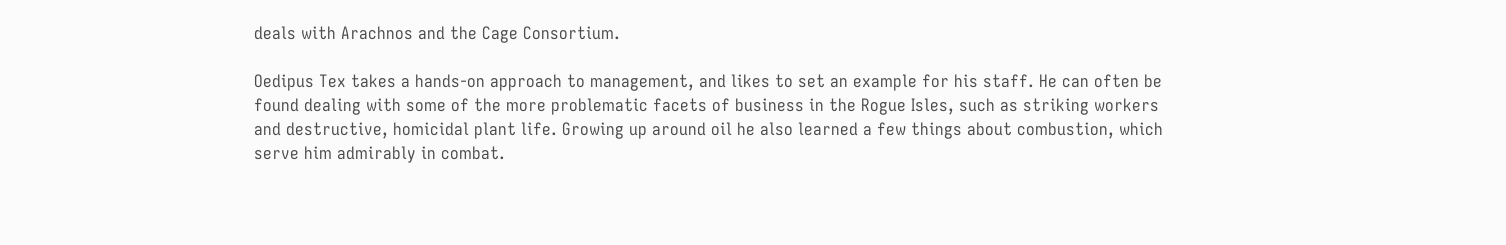deals with Arachnos and the Cage Consortium.

Oedipus Tex takes a hands-on approach to management, and likes to set an example for his staff. He can often be found dealing with some of the more problematic facets of business in the Rogue Isles, such as striking workers and destructive, homicidal plant life. Growing up around oil he also learned a few things about combustion, which serve him admirably in combat.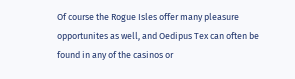Of course the Rogue Isles offer many pleasure opportunites as well, and Oedipus Tex can often be found in any of the casinos or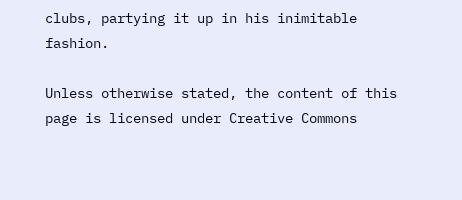clubs, partying it up in his inimitable fashion.

Unless otherwise stated, the content of this page is licensed under Creative Commons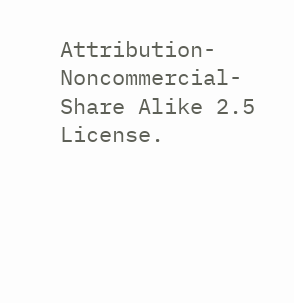Attribution-Noncommercial-Share Alike 2.5 License.